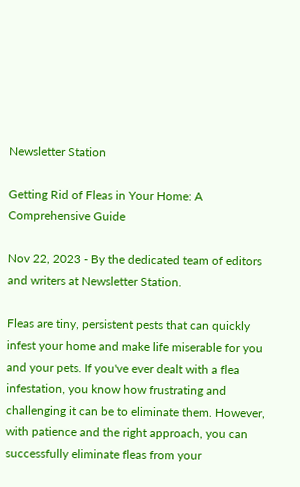Newsletter Station

Getting Rid of Fleas in Your Home: A Comprehensive Guide

Nov 22, 2023 - By the dedicated team of editors and writers at Newsletter Station.

Fleas are tiny, persistent pests that can quickly infest your home and make life miserable for you and your pets. If you've ever dealt with a flea infestation, you know how frustrating and challenging it can be to eliminate them. However, with patience and the right approach, you can successfully eliminate fleas from your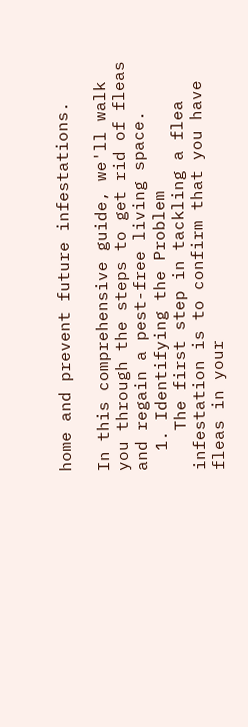home and prevent future infestations.

In this comprehensive guide, we'll walk you through the steps to get rid of fleas and regain a pest-free living space.
  1. Identifying the Problem
    The first step in tackling a flea infestation is to confirm that you have fleas in your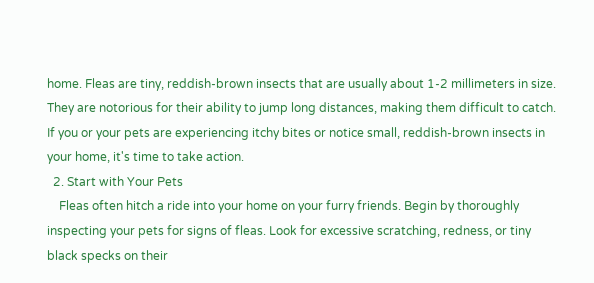home. Fleas are tiny, reddish-brown insects that are usually about 1-2 millimeters in size. They are notorious for their ability to jump long distances, making them difficult to catch. If you or your pets are experiencing itchy bites or notice small, reddish-brown insects in your home, it's time to take action.
  2. Start with Your Pets
    Fleas often hitch a ride into your home on your furry friends. Begin by thoroughly inspecting your pets for signs of fleas. Look for excessive scratching, redness, or tiny black specks on their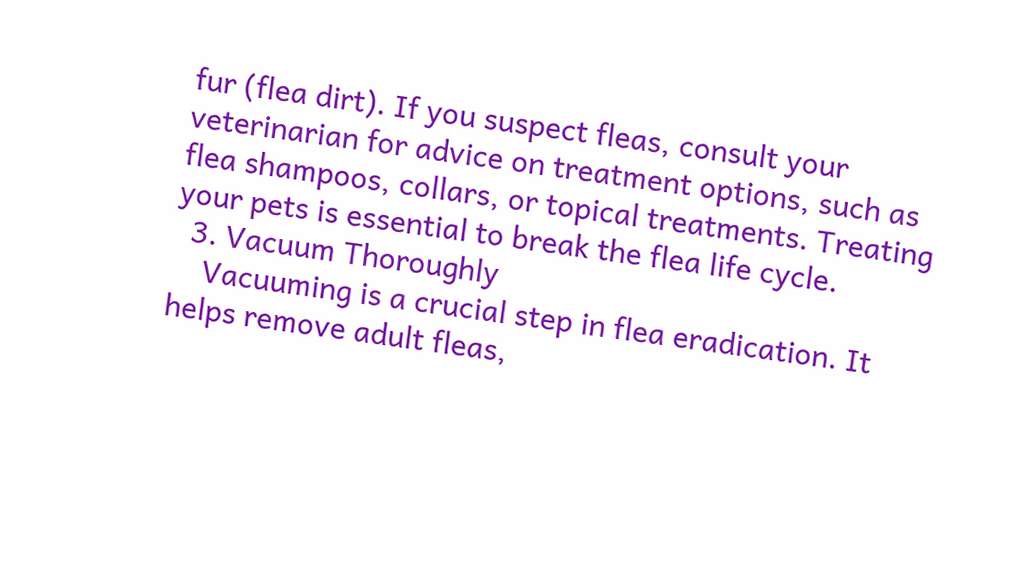fur (flea dirt). If you suspect fleas, consult your veterinarian for advice on treatment options, such as flea shampoos, collars, or topical treatments. Treating your pets is essential to break the flea life cycle.
  3. Vacuum Thoroughly
    Vacuuming is a crucial step in flea eradication. It helps remove adult fleas,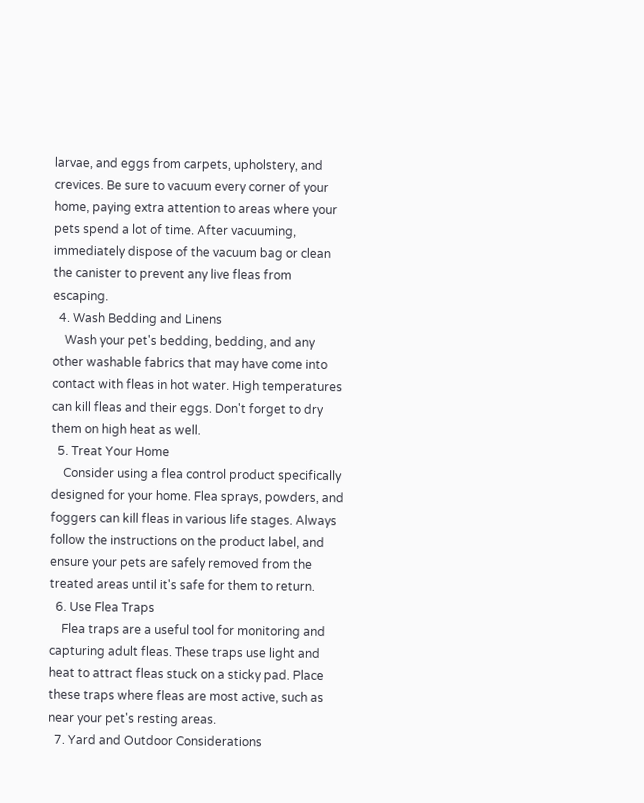larvae, and eggs from carpets, upholstery, and crevices. Be sure to vacuum every corner of your home, paying extra attention to areas where your pets spend a lot of time. After vacuuming, immediately dispose of the vacuum bag or clean the canister to prevent any live fleas from escaping.
  4. Wash Bedding and Linens
    Wash your pet's bedding, bedding, and any other washable fabrics that may have come into contact with fleas in hot water. High temperatures can kill fleas and their eggs. Don't forget to dry them on high heat as well.
  5. Treat Your Home
    Consider using a flea control product specifically designed for your home. Flea sprays, powders, and foggers can kill fleas in various life stages. Always follow the instructions on the product label, and ensure your pets are safely removed from the treated areas until it's safe for them to return.
  6. Use Flea Traps
    Flea traps are a useful tool for monitoring and capturing adult fleas. These traps use light and heat to attract fleas stuck on a sticky pad. Place these traps where fleas are most active, such as near your pet's resting areas.
  7. Yard and Outdoor Considerations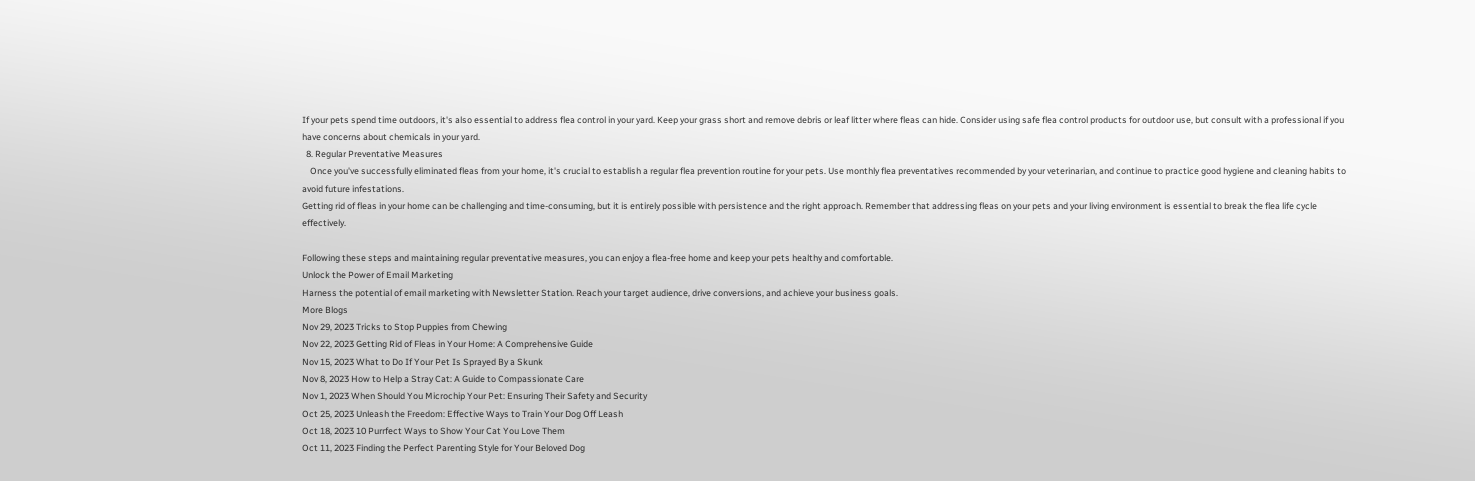If your pets spend time outdoors, it's also essential to address flea control in your yard. Keep your grass short and remove debris or leaf litter where fleas can hide. Consider using safe flea control products for outdoor use, but consult with a professional if you have concerns about chemicals in your yard.
  8. Regular Preventative Measures
    Once you've successfully eliminated fleas from your home, it's crucial to establish a regular flea prevention routine for your pets. Use monthly flea preventatives recommended by your veterinarian, and continue to practice good hygiene and cleaning habits to avoid future infestations.
Getting rid of fleas in your home can be challenging and time-consuming, but it is entirely possible with persistence and the right approach. Remember that addressing fleas on your pets and your living environment is essential to break the flea life cycle effectively.

Following these steps and maintaining regular preventative measures, you can enjoy a flea-free home and keep your pets healthy and comfortable.
Unlock the Power of Email Marketing
Harness the potential of email marketing with Newsletter Station. Reach your target audience, drive conversions, and achieve your business goals.
More Blogs
Nov 29, 2023 Tricks to Stop Puppies from Chewing
Nov 22, 2023 Getting Rid of Fleas in Your Home: A Comprehensive Guide
Nov 15, 2023 What to Do If Your Pet Is Sprayed By a Skunk
Nov 8, 2023 How to Help a Stray Cat: A Guide to Compassionate Care
Nov 1, 2023 When Should You Microchip Your Pet: Ensuring Their Safety and Security
Oct 25, 2023 Unleash the Freedom: Effective Ways to Train Your Dog Off Leash
Oct 18, 2023 10 Purrfect Ways to Show Your Cat You Love Them
Oct 11, 2023 Finding the Perfect Parenting Style for Your Beloved Dog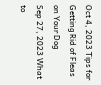Oct 4, 2023 Tips for Getting Rid of Fleas on Your Dog
Sep 27, 2023 What to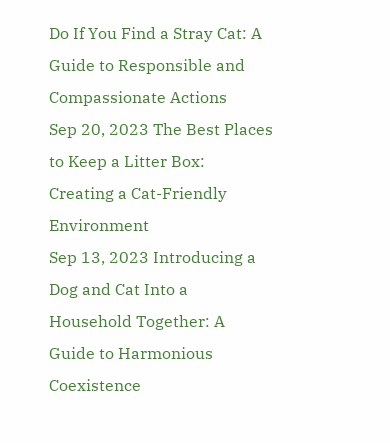Do If You Find a Stray Cat: A Guide to Responsible and Compassionate Actions
Sep 20, 2023 The Best Places to Keep a Litter Box: Creating a Cat-Friendly Environment
Sep 13, 2023 Introducing a Dog and Cat Into a Household Together: A Guide to Harmonious Coexistence